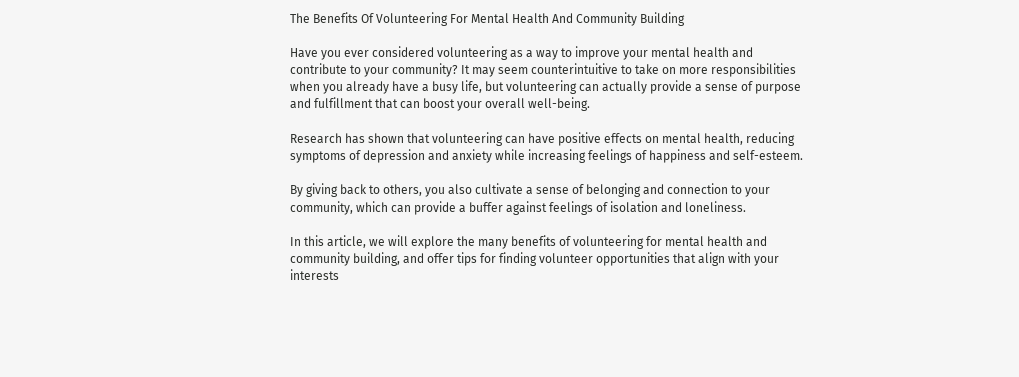The Benefits Of Volunteering For Mental Health And Community Building

Have you ever considered volunteering as a way to improve your mental health and contribute to your community? It may seem counterintuitive to take on more responsibilities when you already have a busy life, but volunteering can actually provide a sense of purpose and fulfillment that can boost your overall well-being.

Research has shown that volunteering can have positive effects on mental health, reducing symptoms of depression and anxiety while increasing feelings of happiness and self-esteem.

By giving back to others, you also cultivate a sense of belonging and connection to your community, which can provide a buffer against feelings of isolation and loneliness.

In this article, we will explore the many benefits of volunteering for mental health and community building, and offer tips for finding volunteer opportunities that align with your interests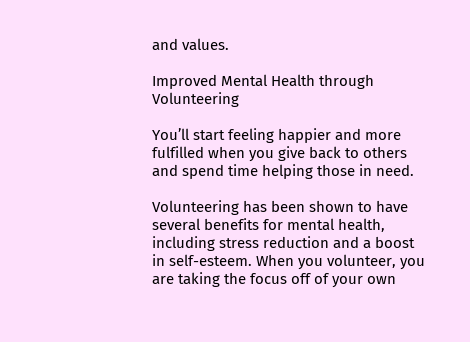and values.

Improved Mental Health through Volunteering

You’ll start feeling happier and more fulfilled when you give back to others and spend time helping those in need.

Volunteering has been shown to have several benefits for mental health, including stress reduction and a boost in self-esteem. When you volunteer, you are taking the focus off of your own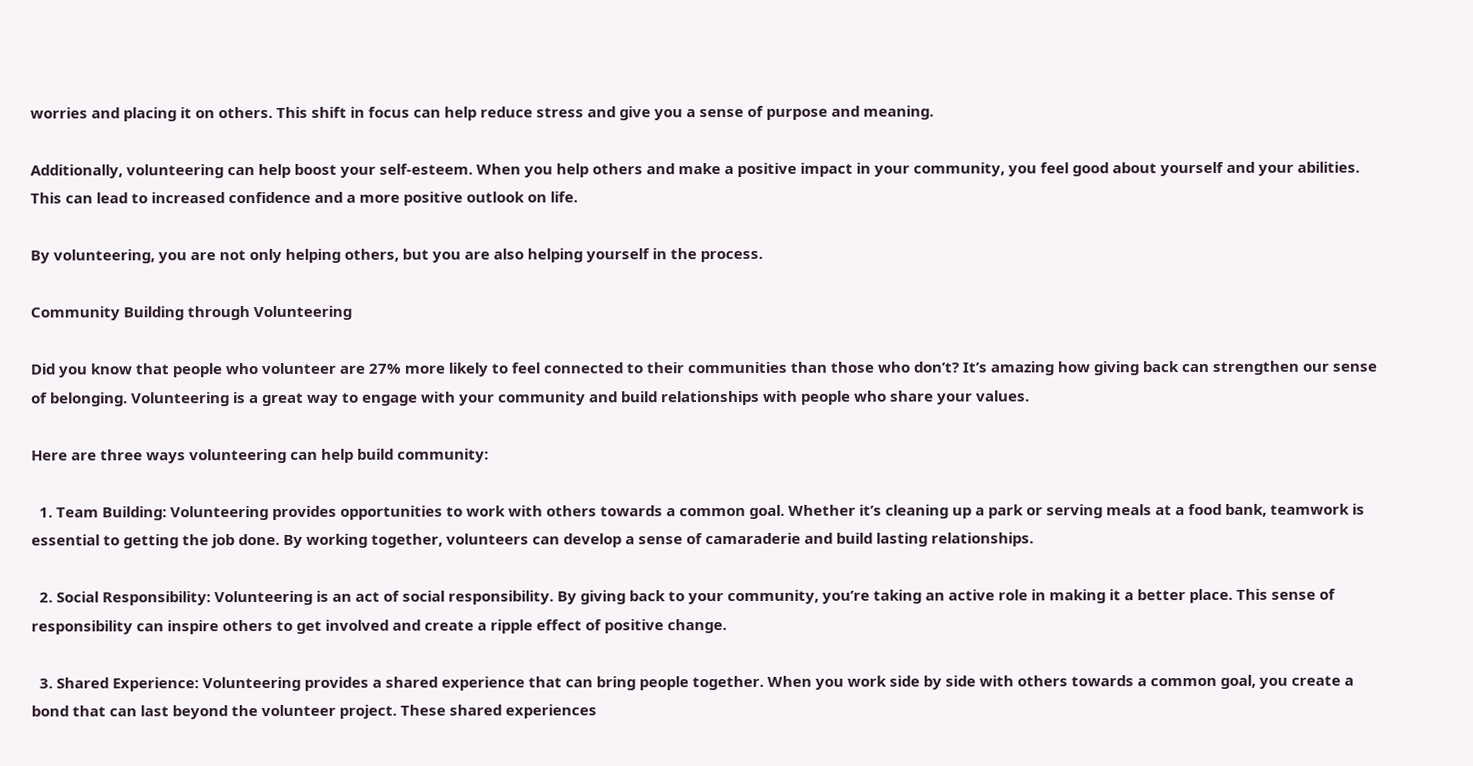worries and placing it on others. This shift in focus can help reduce stress and give you a sense of purpose and meaning.

Additionally, volunteering can help boost your self-esteem. When you help others and make a positive impact in your community, you feel good about yourself and your abilities. This can lead to increased confidence and a more positive outlook on life.

By volunteering, you are not only helping others, but you are also helping yourself in the process.

Community Building through Volunteering

Did you know that people who volunteer are 27% more likely to feel connected to their communities than those who don’t? It’s amazing how giving back can strengthen our sense of belonging. Volunteering is a great way to engage with your community and build relationships with people who share your values.

Here are three ways volunteering can help build community:

  1. Team Building: Volunteering provides opportunities to work with others towards a common goal. Whether it’s cleaning up a park or serving meals at a food bank, teamwork is essential to getting the job done. By working together, volunteers can develop a sense of camaraderie and build lasting relationships.

  2. Social Responsibility: Volunteering is an act of social responsibility. By giving back to your community, you’re taking an active role in making it a better place. This sense of responsibility can inspire others to get involved and create a ripple effect of positive change.

  3. Shared Experience: Volunteering provides a shared experience that can bring people together. When you work side by side with others towards a common goal, you create a bond that can last beyond the volunteer project. These shared experiences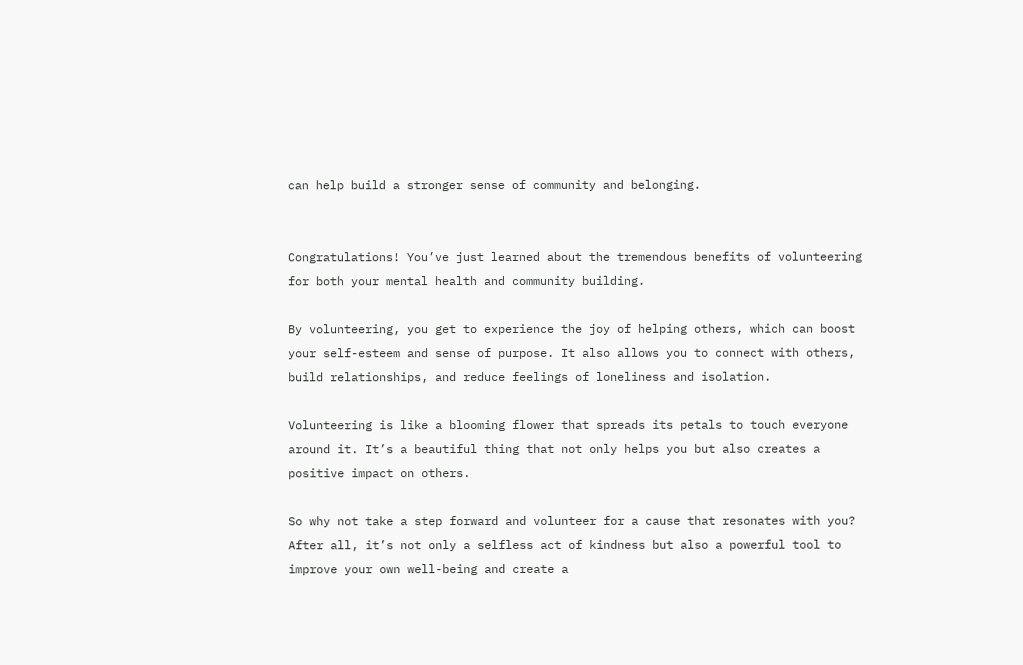can help build a stronger sense of community and belonging.


Congratulations! You’ve just learned about the tremendous benefits of volunteering for both your mental health and community building.

By volunteering, you get to experience the joy of helping others, which can boost your self-esteem and sense of purpose. It also allows you to connect with others, build relationships, and reduce feelings of loneliness and isolation.

Volunteering is like a blooming flower that spreads its petals to touch everyone around it. It’s a beautiful thing that not only helps you but also creates a positive impact on others.

So why not take a step forward and volunteer for a cause that resonates with you? After all, it’s not only a selfless act of kindness but also a powerful tool to improve your own well-being and create a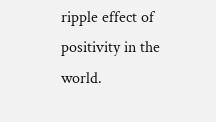ripple effect of positivity in the world.